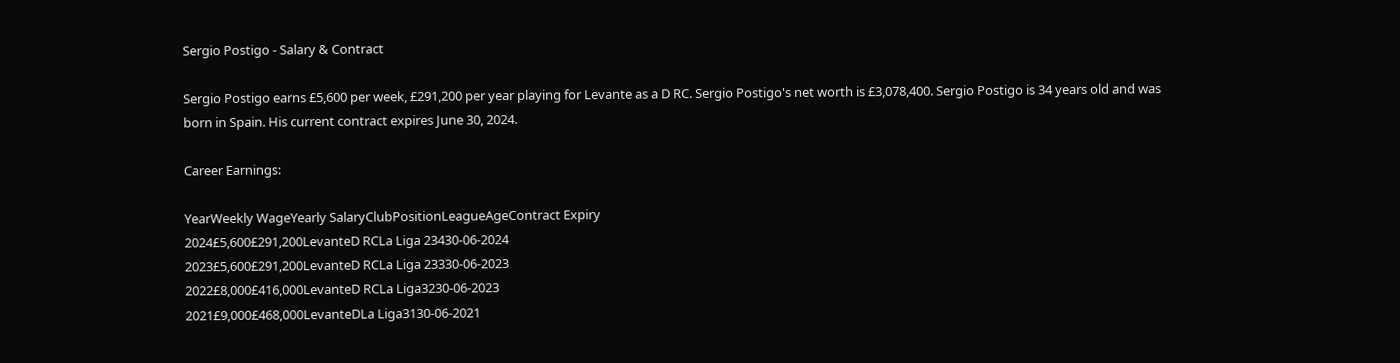Sergio Postigo - Salary & Contract

Sergio Postigo earns £5,600 per week, £291,200 per year playing for Levante as a D RC. Sergio Postigo's net worth is £3,078,400. Sergio Postigo is 34 years old and was born in Spain. His current contract expires June 30, 2024.

Career Earnings:

YearWeekly WageYearly SalaryClubPositionLeagueAgeContract Expiry
2024£5,600£291,200LevanteD RCLa Liga 23430-06-2024
2023£5,600£291,200LevanteD RCLa Liga 23330-06-2023
2022£8,000£416,000LevanteD RCLa Liga3230-06-2023
2021£9,000£468,000LevanteDLa Liga3130-06-2021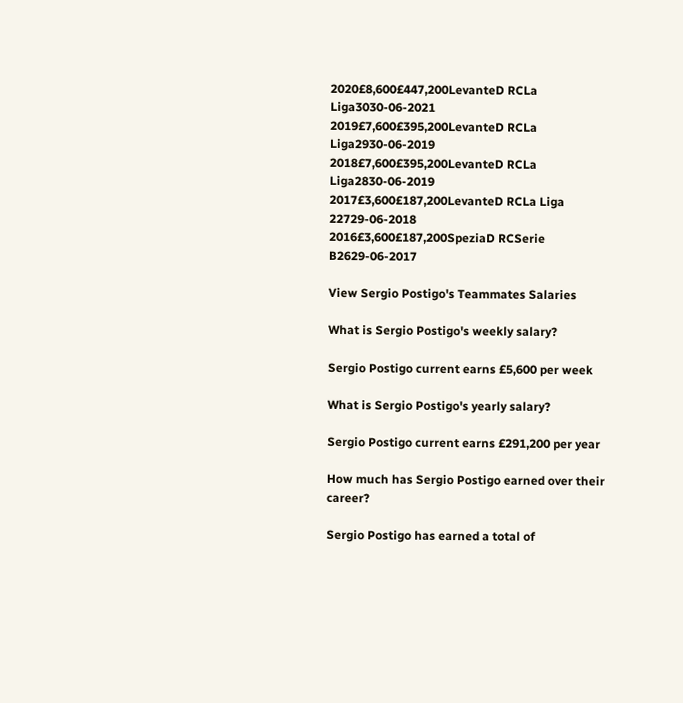2020£8,600£447,200LevanteD RCLa Liga3030-06-2021
2019£7,600£395,200LevanteD RCLa Liga2930-06-2019
2018£7,600£395,200LevanteD RCLa Liga2830-06-2019
2017£3,600£187,200LevanteD RCLa Liga 22729-06-2018
2016£3,600£187,200SpeziaD RCSerie B2629-06-2017

View Sergio Postigo's Teammates Salaries

What is Sergio Postigo's weekly salary?

Sergio Postigo current earns £5,600 per week

What is Sergio Postigo's yearly salary?

Sergio Postigo current earns £291,200 per year

How much has Sergio Postigo earned over their career?

Sergio Postigo has earned a total of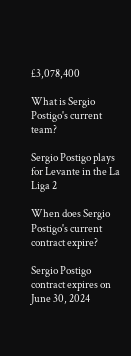£3,078,400

What is Sergio Postigo's current team?

Sergio Postigo plays for Levante in the La Liga 2

When does Sergio Postigo's current contract expire?

Sergio Postigo contract expires on June 30, 2024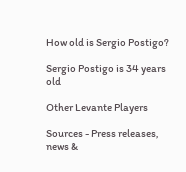How old is Sergio Postigo?

Sergio Postigo is 34 years old

Other Levante Players

Sources - Press releases, news &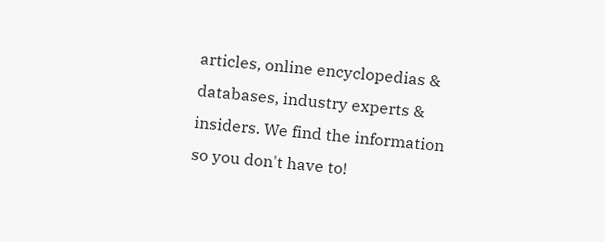articles, online encyclopedias & databases, industry experts & insiders. We find the information so you don't have to!